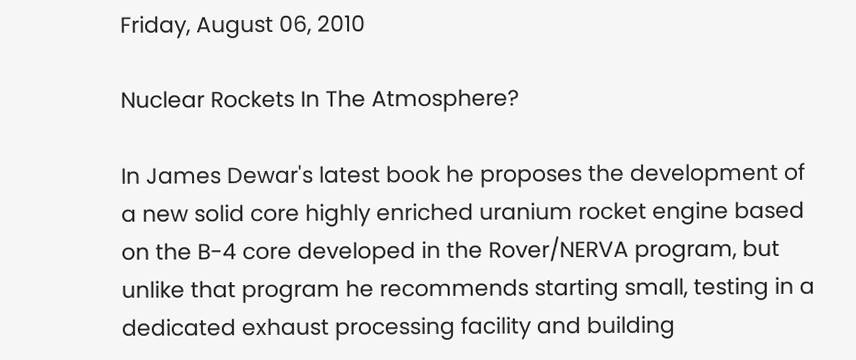Friday, August 06, 2010

Nuclear Rockets In The Atmosphere?

In James Dewar's latest book he proposes the development of a new solid core highly enriched uranium rocket engine based on the B-4 core developed in the Rover/NERVA program, but unlike that program he recommends starting small, testing in a dedicated exhaust processing facility and building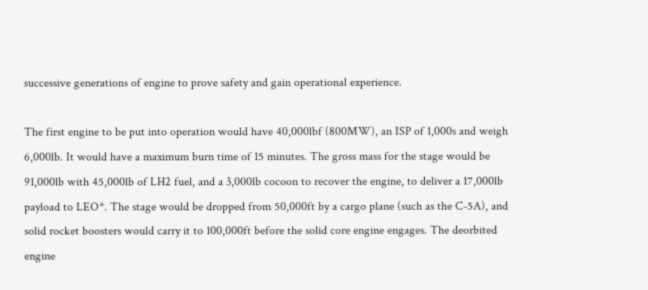successive generations of engine to prove safety and gain operational experience.

The first engine to be put into operation would have 40,000lbf (800MW), an ISP of 1,000s and weigh 6,000lb. It would have a maximum burn time of 15 minutes. The gross mass for the stage would be 91,000lb with 45,000lb of LH2 fuel, and a 3,000lb cocoon to recover the engine, to deliver a 17,000lb payload to LEO*. The stage would be dropped from 50,000ft by a cargo plane (such as the C-5A), and solid rocket boosters would carry it to 100,000ft before the solid core engine engages. The deorbited engine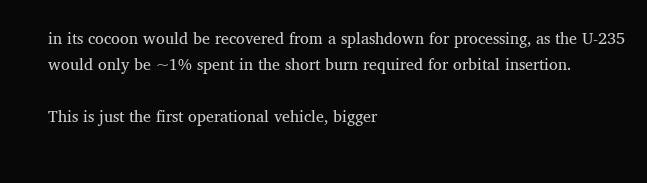in its cocoon would be recovered from a splashdown for processing, as the U-235 would only be ~1% spent in the short burn required for orbital insertion.

This is just the first operational vehicle, bigger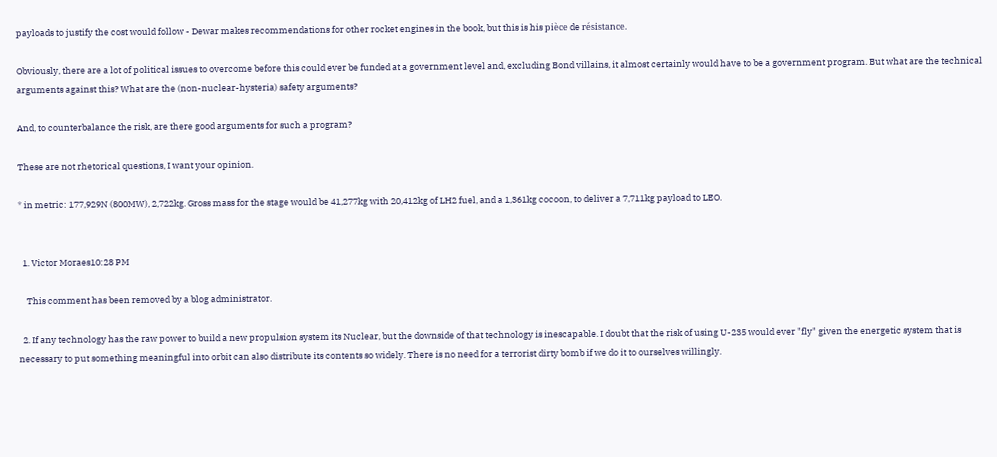payloads to justify the cost would follow - Dewar makes recommendations for other rocket engines in the book, but this is his pièce de résistance.

Obviously, there are a lot of political issues to overcome before this could ever be funded at a government level and, excluding Bond villains, it almost certainly would have to be a government program. But what are the technical arguments against this? What are the (non-nuclear-hysteria) safety arguments?

And, to counterbalance the risk, are there good arguments for such a program?

These are not rhetorical questions, I want your opinion.

* in metric: 177,929N (800MW), 2,722kg. Gross mass for the stage would be 41,277kg with 20,412kg of LH2 fuel, and a 1,361kg cocoon, to deliver a 7,711kg payload to LEO.


  1. Victor Moraes10:28 PM

    This comment has been removed by a blog administrator.

  2. If any technology has the raw power to build a new propulsion system its Nuclear, but the downside of that technology is inescapable. I doubt that the risk of using U-235 would ever "fly" given the energetic system that is necessary to put something meaningful into orbit can also distribute its contents so widely. There is no need for a terrorist dirty bomb if we do it to ourselves willingly.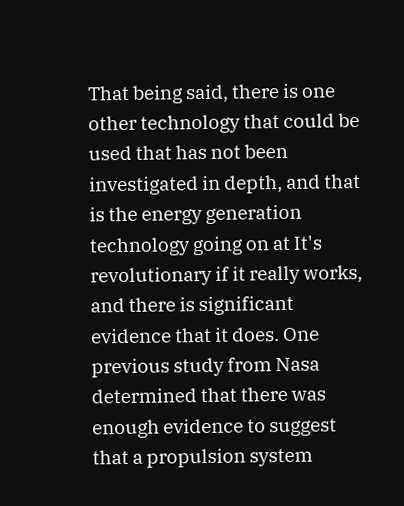That being said, there is one other technology that could be used that has not been investigated in depth, and that is the energy generation technology going on at It's revolutionary if it really works, and there is significant evidence that it does. One previous study from Nasa determined that there was enough evidence to suggest that a propulsion system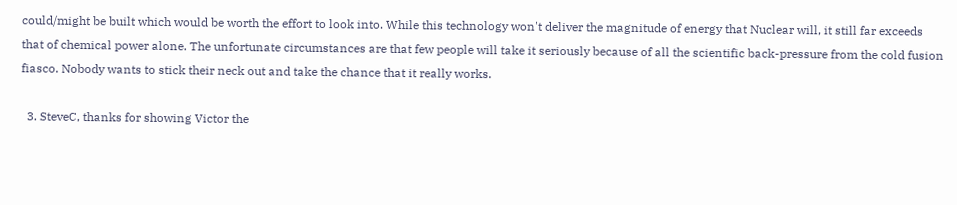could/might be built which would be worth the effort to look into. While this technology won't deliver the magnitude of energy that Nuclear will, it still far exceeds that of chemical power alone. The unfortunate circumstances are that few people will take it seriously because of all the scientific back-pressure from the cold fusion fiasco. Nobody wants to stick their neck out and take the chance that it really works.

  3. SteveC, thanks for showing Victor the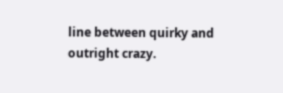line between quirky and outright crazy.